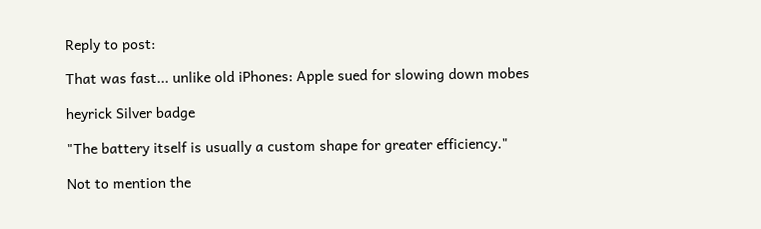Reply to post:

That was fast... unlike old iPhones: Apple sued for slowing down mobes

heyrick Silver badge

"The battery itself is usually a custom shape for greater efficiency."

Not to mention the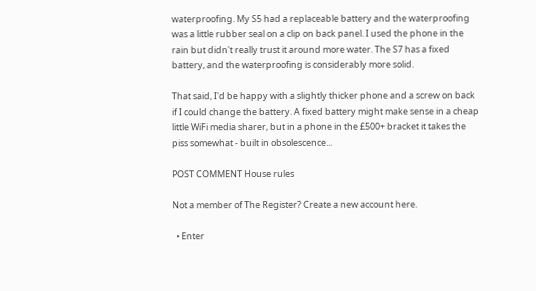waterproofing. My S5 had a replaceable battery and the waterproofing was a little rubber seal on a clip on back panel. I used the phone in the rain but didn't really trust it around more water. The S7 has a fixed battery, and the waterproofing is considerably more solid.

That said, I'd be happy with a slightly thicker phone and a screw on back if I could change the battery. A fixed battery might make sense in a cheap little WiFi media sharer, but in a phone in the £500+ bracket it takes the piss somewhat - built in obsolescence...

POST COMMENT House rules

Not a member of The Register? Create a new account here.

  • Enter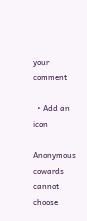your comment

  • Add an icon

Anonymous cowards cannot choose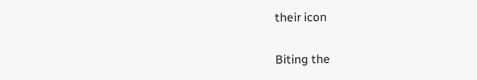their icon

Biting the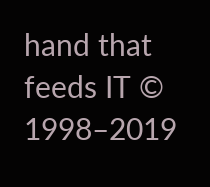hand that feeds IT © 1998–2019